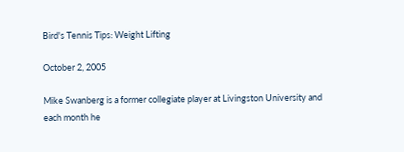Bird's Tennis Tips: Weight Lifting

October 2, 2005

Mike Swanberg is a former collegiate player at Livingston University and each month he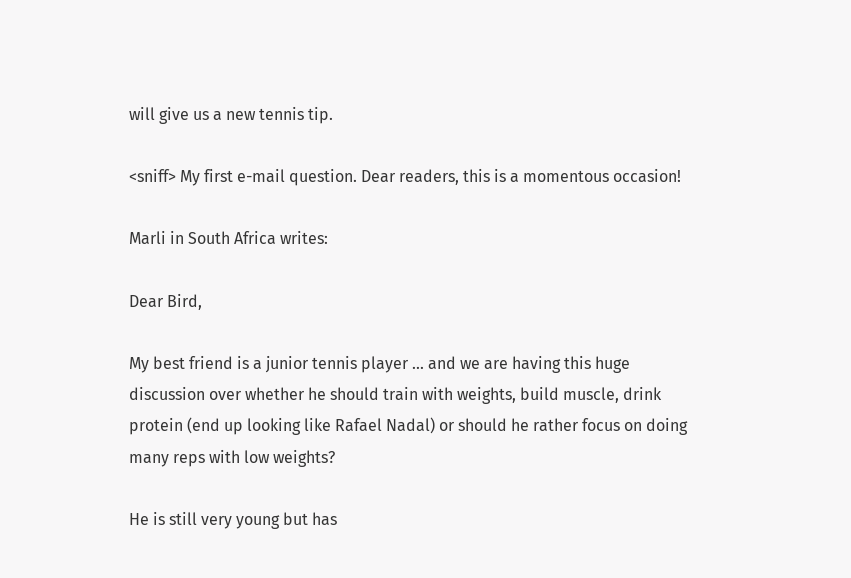will give us a new tennis tip.

<sniff> My first e-mail question. Dear readers, this is a momentous occasion!

Marli in South Africa writes:

Dear Bird,

My best friend is a junior tennis player ... and we are having this huge discussion over whether he should train with weights, build muscle, drink protein (end up looking like Rafael Nadal) or should he rather focus on doing many reps with low weights?

He is still very young but has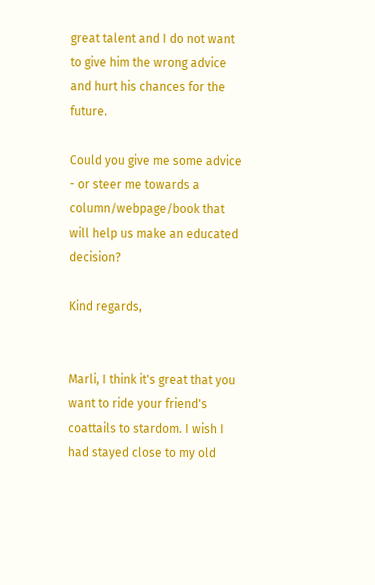great talent and I do not want to give him the wrong advice and hurt his chances for the future.

Could you give me some advice - or steer me towards a column/webpage/book that will help us make an educated decision?

Kind regards,


Marli, I think it's great that you want to ride your friend's coattails to stardom. I wish I had stayed close to my old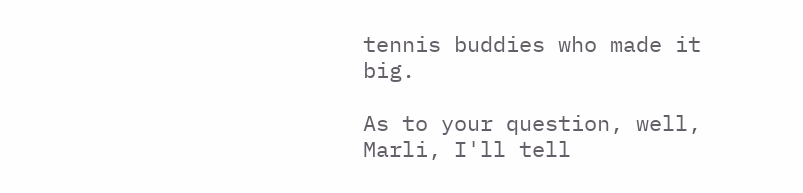tennis buddies who made it big.

As to your question, well, Marli, I'll tell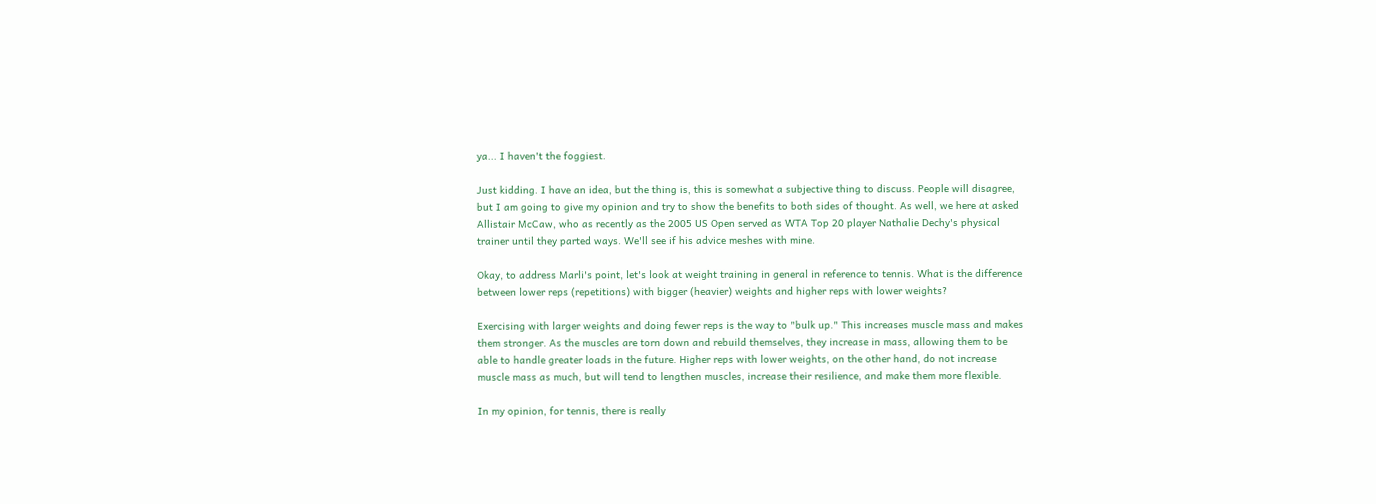ya... I haven't the foggiest.

Just kidding. I have an idea, but the thing is, this is somewhat a subjective thing to discuss. People will disagree, but I am going to give my opinion and try to show the benefits to both sides of thought. As well, we here at asked Allistair McCaw, who as recently as the 2005 US Open served as WTA Top 20 player Nathalie Dechy's physical trainer until they parted ways. We'll see if his advice meshes with mine.

Okay, to address Marli's point, let's look at weight training in general in reference to tennis. What is the difference between lower reps (repetitions) with bigger (heavier) weights and higher reps with lower weights?

Exercising with larger weights and doing fewer reps is the way to "bulk up." This increases muscle mass and makes them stronger. As the muscles are torn down and rebuild themselves, they increase in mass, allowing them to be able to handle greater loads in the future. Higher reps with lower weights, on the other hand, do not increase muscle mass as much, but will tend to lengthen muscles, increase their resilience, and make them more flexible.

In my opinion, for tennis, there is really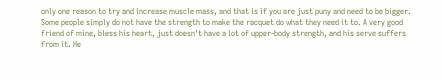only one reason to try and increase muscle mass, and that is if you are just puny and need to be bigger. Some people simply do not have the strength to make the racquet do what they need it to. A very good friend of mine, bless his heart, just doesn't have a lot of upper-body strength, and his serve suffers from it. He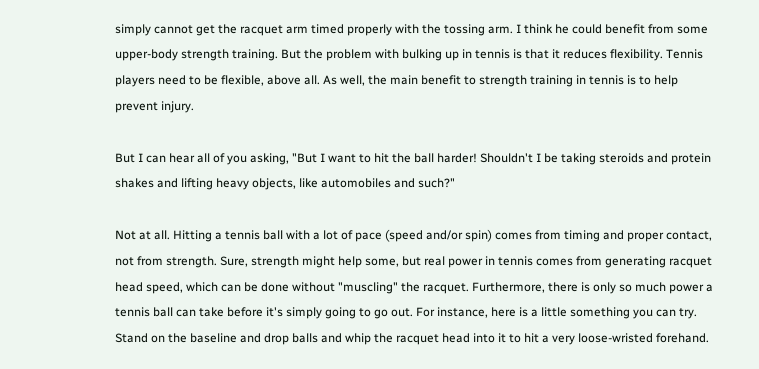simply cannot get the racquet arm timed properly with the tossing arm. I think he could benefit from some upper-body strength training. But the problem with bulking up in tennis is that it reduces flexibility. Tennis players need to be flexible, above all. As well, the main benefit to strength training in tennis is to help prevent injury.

But I can hear all of you asking, "But I want to hit the ball harder! Shouldn't I be taking steroids and protein shakes and lifting heavy objects, like automobiles and such?"

Not at all. Hitting a tennis ball with a lot of pace (speed and/or spin) comes from timing and proper contact, not from strength. Sure, strength might help some, but real power in tennis comes from generating racquet head speed, which can be done without "muscling" the racquet. Furthermore, there is only so much power a tennis ball can take before it's simply going to go out. For instance, here is a little something you can try. Stand on the baseline and drop balls and whip the racquet head into it to hit a very loose-wristed forehand.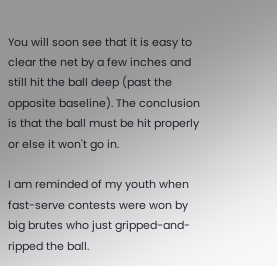You will soon see that it is easy to clear the net by a few inches and still hit the ball deep (past the opposite baseline). The conclusion is that the ball must be hit properly or else it won't go in.

I am reminded of my youth when fast-serve contests were won by big brutes who just gripped-and-ripped the ball.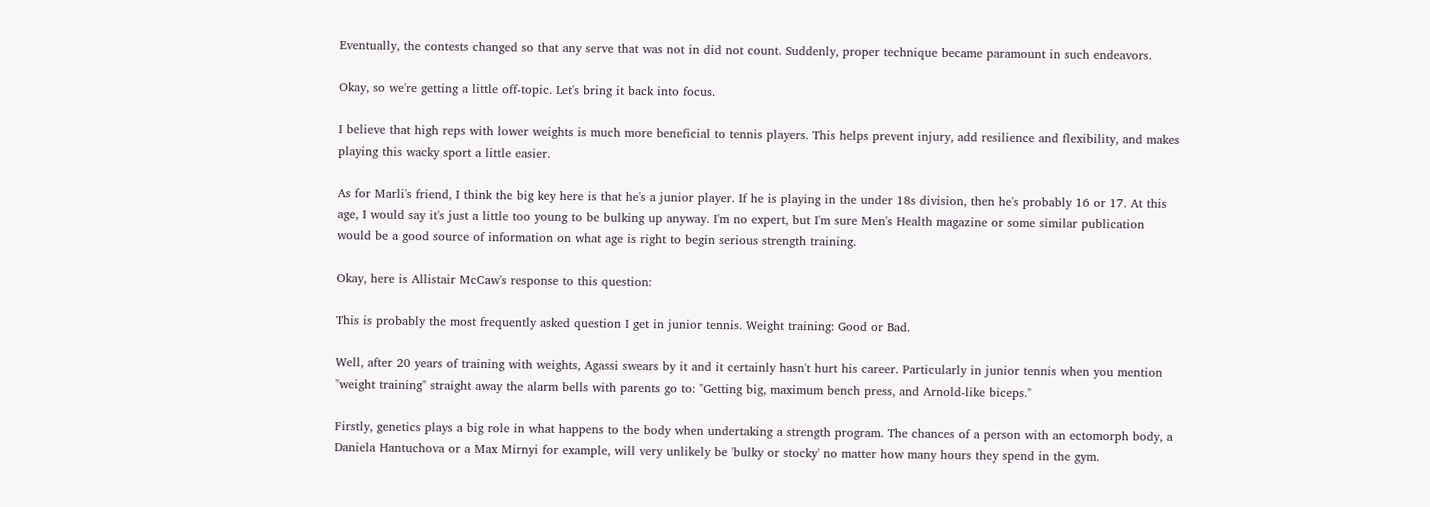Eventually, the contests changed so that any serve that was not in did not count. Suddenly, proper technique became paramount in such endeavors.

Okay, so we're getting a little off-topic. Let's bring it back into focus.

I believe that high reps with lower weights is much more beneficial to tennis players. This helps prevent injury, add resilience and flexibility, and makes playing this wacky sport a little easier.

As for Marli's friend, I think the big key here is that he's a junior player. If he is playing in the under 18s division, then he's probably 16 or 17. At this age, I would say it's just a little too young to be bulking up anyway. I'm no expert, but I'm sure Men's Health magazine or some similar publication would be a good source of information on what age is right to begin serious strength training.

Okay, here is Allistair McCaw's response to this question:

This is probably the most frequently asked question I get in junior tennis. Weight training: Good or Bad.

Well, after 20 years of training with weights, Agassi swears by it and it certainly hasn't hurt his career. Particularly in junior tennis when you mention "weight training" straight away the alarm bells with parents go to: "Getting big, maximum bench press, and Arnold-like biceps."

Firstly, genetics plays a big role in what happens to the body when undertaking a strength program. The chances of a person with an ectomorph body, a Daniela Hantuchova or a Max Mirnyi for example, will very unlikely be 'bulky or stocky' no matter how many hours they spend in the gym.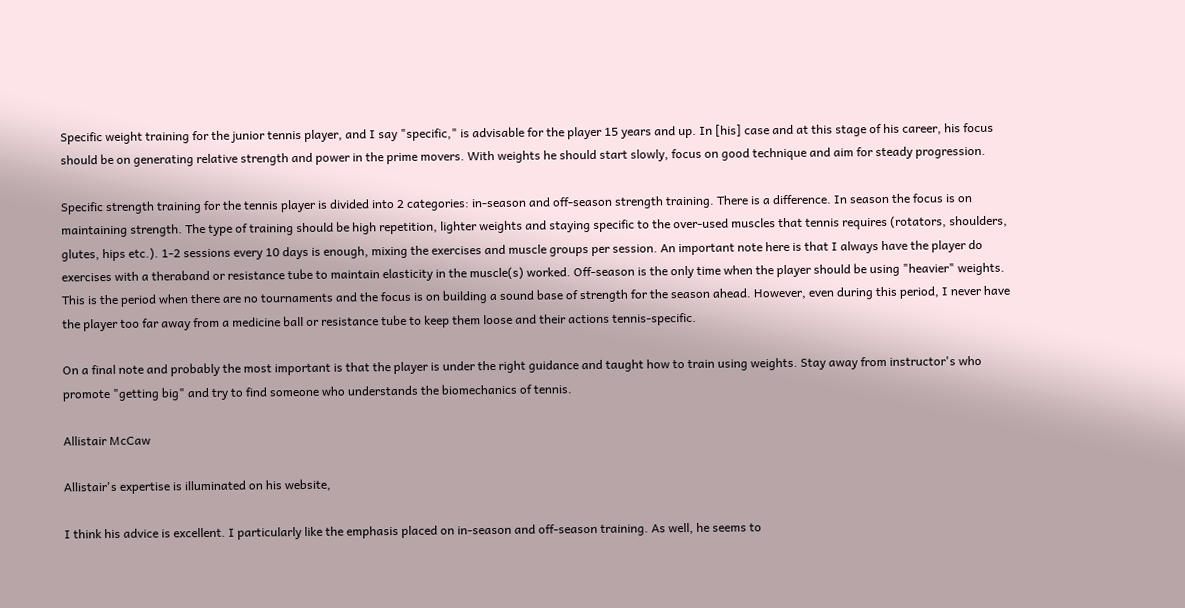Specific weight training for the junior tennis player, and I say "specific," is advisable for the player 15 years and up. In [his] case and at this stage of his career, his focus should be on generating relative strength and power in the prime movers. With weights he should start slowly, focus on good technique and aim for steady progression.

Specific strength training for the tennis player is divided into 2 categories: in-season and off-season strength training. There is a difference. In season the focus is on maintaining strength. The type of training should be high repetition, lighter weights and staying specific to the over-used muscles that tennis requires (rotators, shoulders, glutes, hips etc.). 1-2 sessions every 10 days is enough, mixing the exercises and muscle groups per session. An important note here is that I always have the player do exercises with a theraband or resistance tube to maintain elasticity in the muscle(s) worked. Off-season is the only time when the player should be using "heavier" weights. This is the period when there are no tournaments and the focus is on building a sound base of strength for the season ahead. However, even during this period, I never have the player too far away from a medicine ball or resistance tube to keep them loose and their actions tennis-specific.

On a final note and probably the most important is that the player is under the right guidance and taught how to train using weights. Stay away from instructor's who promote "getting big" and try to find someone who understands the biomechanics of tennis.

Allistair McCaw

Allistair's expertise is illuminated on his website,

I think his advice is excellent. I particularly like the emphasis placed on in-season and off-season training. As well, he seems to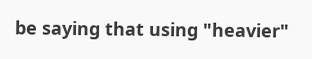be saying that using "heavier"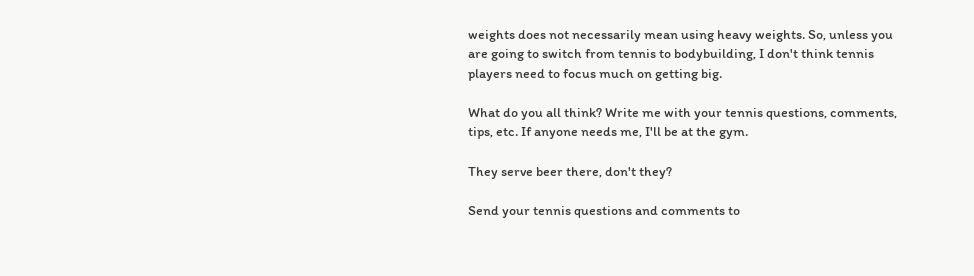weights does not necessarily mean using heavy weights. So, unless you are going to switch from tennis to bodybuilding, I don't think tennis players need to focus much on getting big.

What do you all think? Write me with your tennis questions, comments, tips, etc. If anyone needs me, I'll be at the gym.

They serve beer there, don't they?

Send your tennis questions and comments to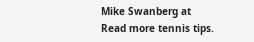Mike Swanberg at
Read more tennis tips.